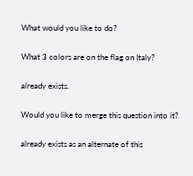What would you like to do?

What 3 colors are on the flag on Italy?

already exists.

Would you like to merge this question into it?

already exists as an alternate of this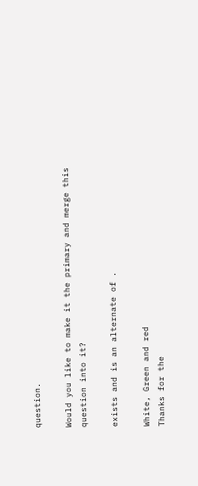question.

Would you like to make it the primary and merge this question into it?

exists and is an alternate of .

White, Green and red
Thanks for the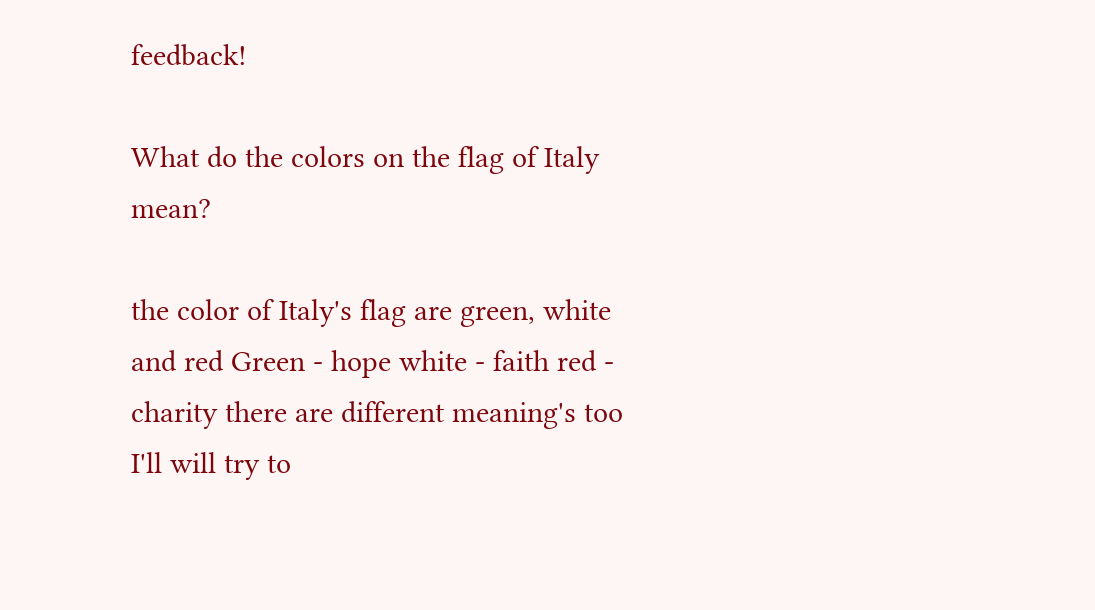feedback!

What do the colors on the flag of Italy mean?

the color of Italy's flag are green, white and red Green - hope white - faith red - charity there are different meaning's too I'll will try to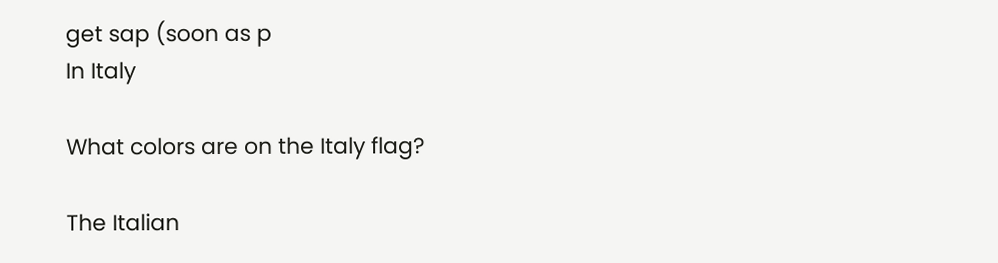get sap (soon as p
In Italy

What colors are on the Italy flag?

The Italian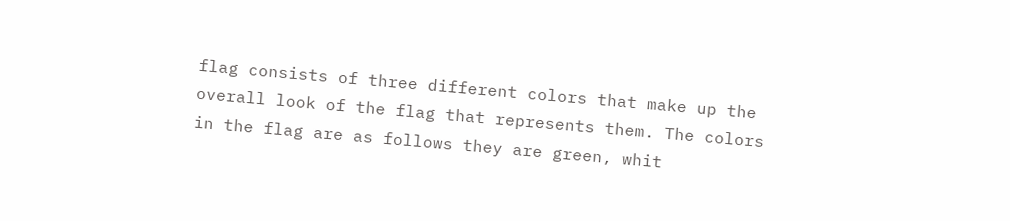flag consists of three different colors that make up the overall look of the flag that represents them. The colors in the flag are as follows they are green, whit